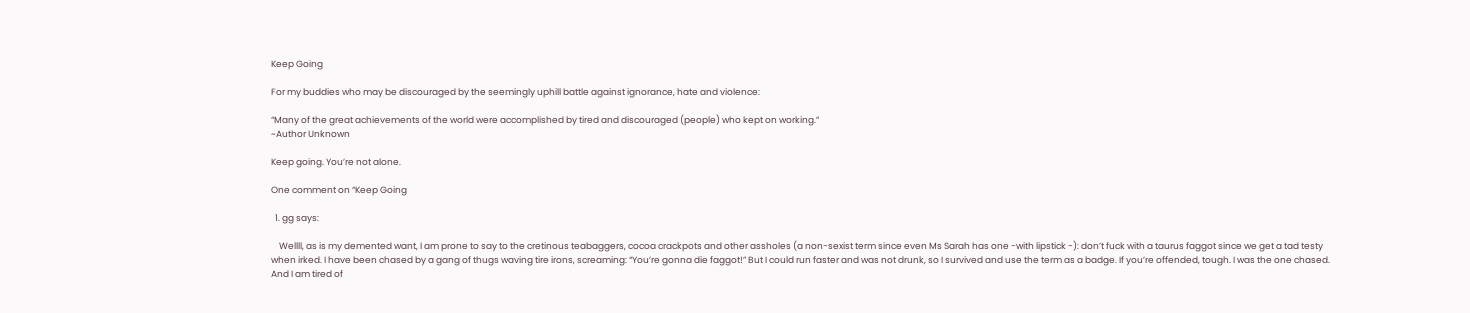Keep Going

For my buddies who may be discouraged by the seemingly uphill battle against ignorance, hate and violence:

“Many of the great achievements of the world were accomplished by tired and discouraged (people) who kept on working.”
~Author Unknown

Keep going. You’re not alone.

One comment on “Keep Going

  1. gg says:

    Wellll, as is my demented want, I am prone to say to the cretinous teabaggers, cocoa crackpots and other assholes (a non-sexist term since even Ms Sarah has one -with lipstick -): don’t fuck with a taurus faggot since we get a tad testy when irked. I have been chased by a gang of thugs waving tire irons, screaming: “You’re gonna die faggot!” But I could run faster and was not drunk, so I survived and use the term as a badge. If you’re offended, tough. I was the one chased. And I am tired of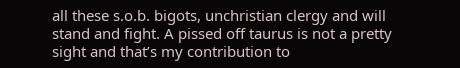all these s.o.b. bigots, unchristian clergy and will stand and fight. A pissed off taurus is not a pretty sight and that’s my contribution to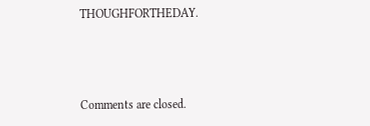THOUGHFORTHEDAY.



Comments are closed.